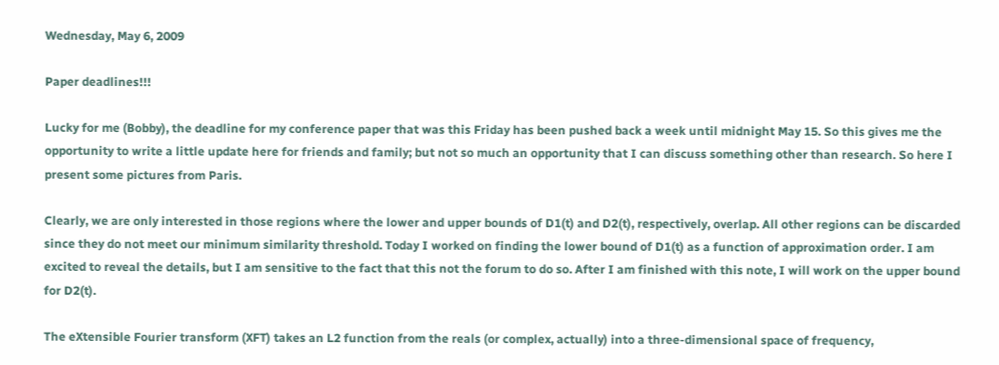Wednesday, May 6, 2009

Paper deadlines!!!

Lucky for me (Bobby), the deadline for my conference paper that was this Friday has been pushed back a week until midnight May 15. So this gives me the opportunity to write a little update here for friends and family; but not so much an opportunity that I can discuss something other than research. So here I present some pictures from Paris.

Clearly, we are only interested in those regions where the lower and upper bounds of D1(t) and D2(t), respectively, overlap. All other regions can be discarded since they do not meet our minimum similarity threshold. Today I worked on finding the lower bound of D1(t) as a function of approximation order. I am excited to reveal the details, but I am sensitive to the fact that this not the forum to do so. After I am finished with this note, I will work on the upper bound for D2(t).

The eXtensible Fourier transform (XFT) takes an L2 function from the reals (or complex, actually) into a three-dimensional space of frequency,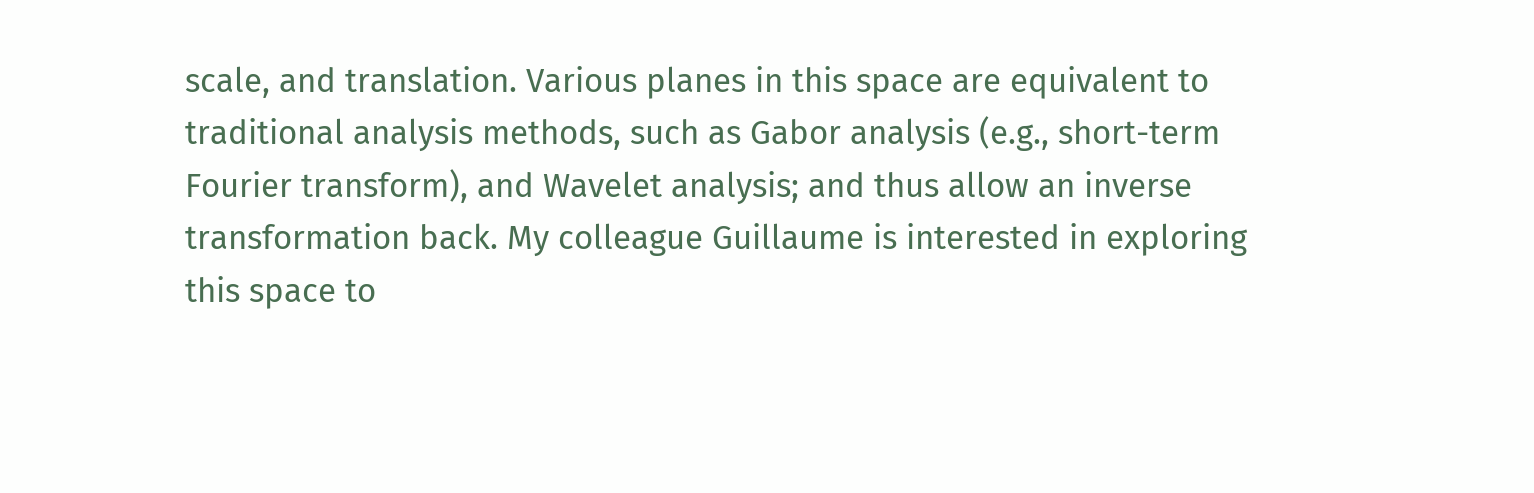scale, and translation. Various planes in this space are equivalent to traditional analysis methods, such as Gabor analysis (e.g., short-term Fourier transform), and Wavelet analysis; and thus allow an inverse transformation back. My colleague Guillaume is interested in exploring this space to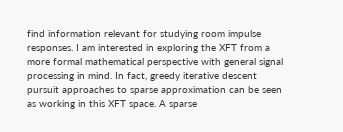find information relevant for studying room impulse responses. I am interested in exploring the XFT from a more formal mathematical perspective with general signal processing in mind. In fact, greedy iterative descent pursuit approaches to sparse approximation can be seen as working in this XFT space. A sparse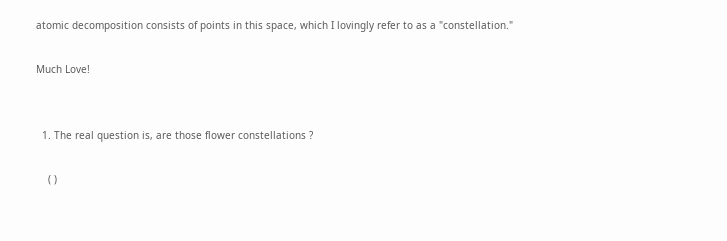atomic decomposition consists of points in this space, which I lovingly refer to as a "constellation."

Much Love!


  1. The real question is, are those flower constellations ?

    ( )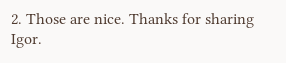2. Those are nice. Thanks for sharing Igor.